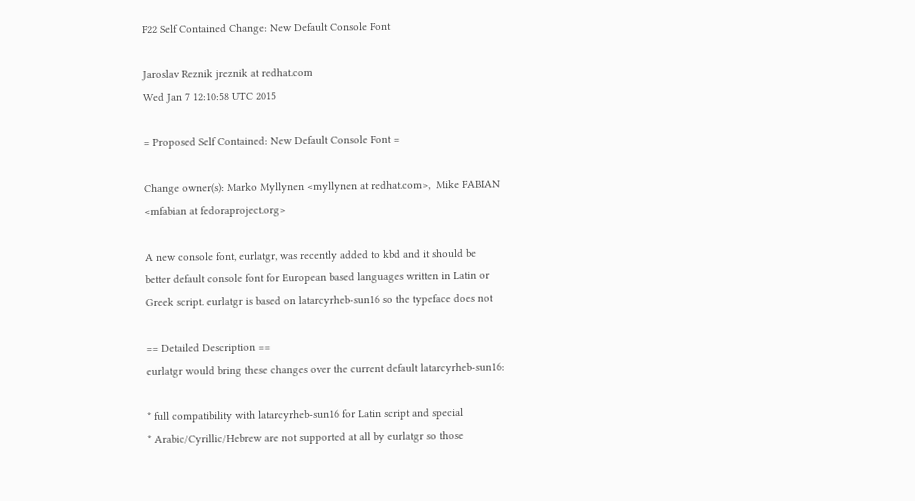F22 Self Contained Change: New Default Console Font

Jaroslav Reznik jreznik at redhat.com
Wed Jan 7 12:10:58 UTC 2015

= Proposed Self Contained: New Default Console Font =

Change owner(s): Marko Myllynen <myllynen at redhat.com>,  Mike FABIAN
<mfabian at fedoraproject.org>

A new console font, eurlatgr, was recently added to kbd and it should be
better default console font for European based languages written in Latin or
Greek script. eurlatgr is based on latarcyrheb-sun16 so the typeface does not

== Detailed Description ==
eurlatgr would bring these changes over the current default latarcyrheb-sun16:

* full compatibility with latarcyrheb-sun16 for Latin script and special
* Arabic/Cyrillic/Hebrew are not supported at all by eurlatgr so those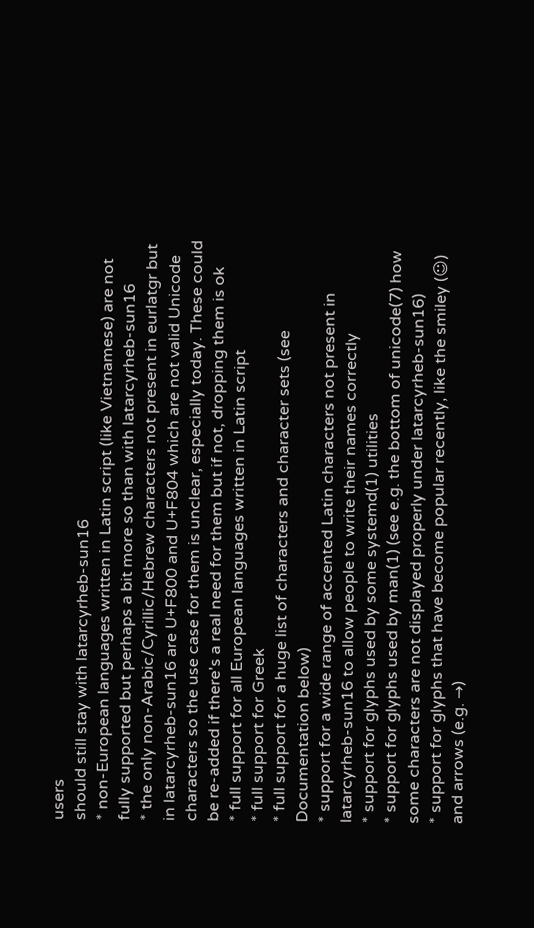users
should still stay with latarcyrheb-sun16
* non-European languages written in Latin script (like Vietnamese) are not
fully supported but perhaps a bit more so than with latarcyrheb-sun16
* the only non-Arabic/Cyrillic/Hebrew characters not present in eurlatgr but
in latarcyrheb-sun16 are U+F800 and U+F804 which are not valid Unicode
characters so the use case for them is unclear, especially today. These could
be re-added if there's a real need for them but if not, dropping them is ok
* full support for all European languages written in Latin script
* full support for Greek
* full support for a huge list of characters and character sets (see
Documentation below)
* support for a wide range of accented Latin characters not present in
latarcyrheb-sun16 to allow people to write their names correctly
* support for glyphs used by some systemd(1) utilities
* support for glyphs used by man(1) (see e.g. the bottom of unicode(7) how
some characters are not displayed properly under latarcyrheb-sun16)
* support for glyphs that have become popular recently, like the smiley (☺)
and arrows (e.g. →)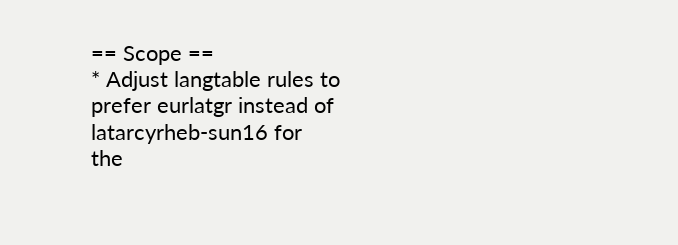== Scope ==
* Adjust langtable rules to prefer eurlatgr instead of latarcyrheb-sun16 for
the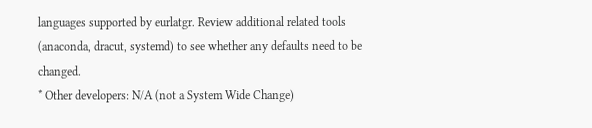languages supported by eurlatgr. Review additional related tools
(anaconda, dracut, systemd) to see whether any defaults need to be changed.
* Other developers: N/A (not a System Wide Change)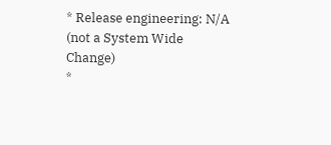* Release engineering: N/A (not a System Wide Change)
*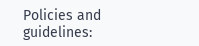Policies and guidelines: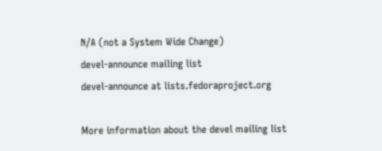N/A (not a System Wide Change)
devel-announce mailing list
devel-announce at lists.fedoraproject.org

More information about the devel mailing list